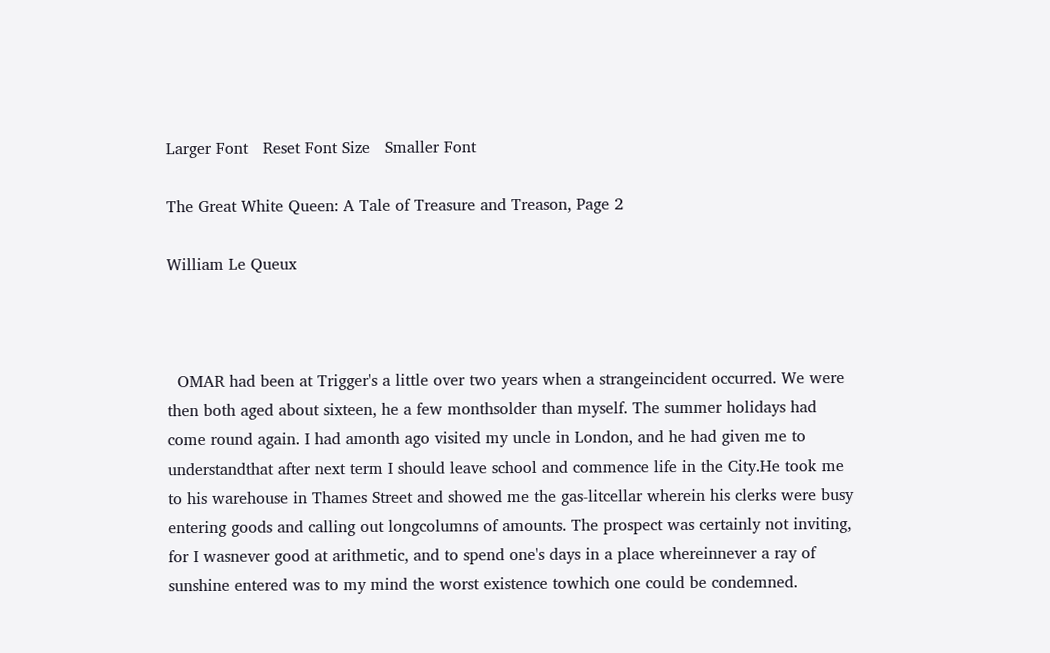Larger Font   Reset Font Size   Smaller Font

The Great White Queen: A Tale of Treasure and Treason, Page 2

William Le Queux



  OMAR had been at Trigger's a little over two years when a strangeincident occurred. We were then both aged about sixteen, he a few monthsolder than myself. The summer holidays had come round again. I had amonth ago visited my uncle in London, and he had given me to understandthat after next term I should leave school and commence life in the City.He took me to his warehouse in Thames Street and showed me the gas-litcellar wherein his clerks were busy entering goods and calling out longcolumns of amounts. The prospect was certainly not inviting, for I wasnever good at arithmetic, and to spend one's days in a place whereinnever a ray of sunshine entered was to my mind the worst existence towhich one could be condemned.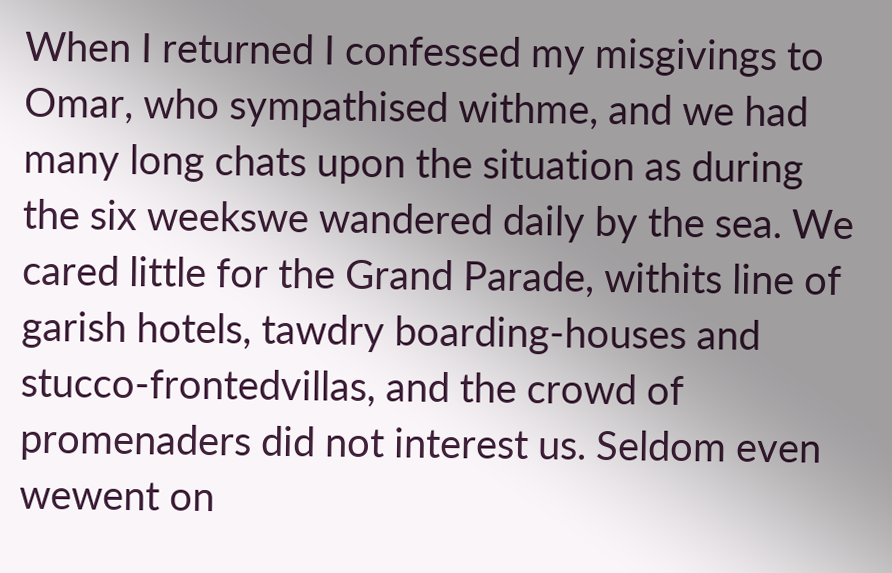When I returned I confessed my misgivings to Omar, who sympathised withme, and we had many long chats upon the situation as during the six weekswe wandered daily by the sea. We cared little for the Grand Parade, withits line of garish hotels, tawdry boarding-houses and stucco-frontedvillas, and the crowd of promenaders did not interest us. Seldom even wewent on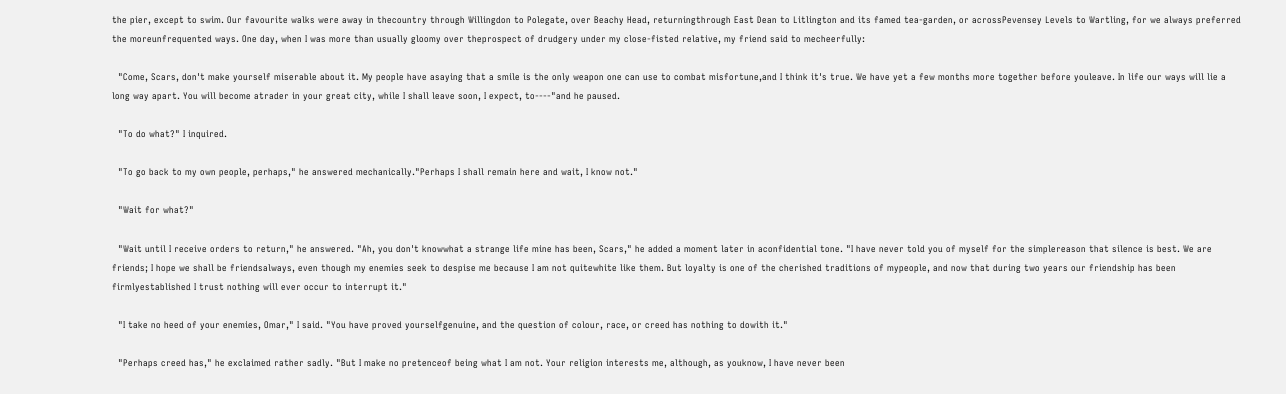the pier, except to swim. Our favourite walks were away in thecountry through Willingdon to Polegate, over Beachy Head, returningthrough East Dean to Litlington and its famed tea-garden, or acrossPevensey Levels to Wartling, for we always preferred the moreunfrequented ways. One day, when I was more than usually gloomy over theprospect of drudgery under my close-fisted relative, my friend said to mecheerfully:

  "Come, Scars, don't make yourself miserable about it. My people have asaying that a smile is the only weapon one can use to combat misfortune,and I think it's true. We have yet a few months more together before youleave. In life our ways will lie a long way apart. You will become atrader in your great city, while I shall leave soon, I expect, to----"and he paused.

  "To do what?" I inquired.

  "To go back to my own people, perhaps," he answered mechanically."Perhaps I shall remain here and wait, I know not."

  "Wait for what?"

  "Wait until I receive orders to return," he answered. "Ah, you don't knowwhat a strange life mine has been, Scars," he added a moment later in aconfidential tone. "I have never told you of myself for the simplereason that silence is best. We are friends; I hope we shall be friendsalways, even though my enemies seek to despise me because I am not quitewhite like them. But loyalty is one of the cherished traditions of mypeople, and now that during two years our friendship has been firmlyestablished I trust nothing will ever occur to interrupt it."

  "I take no heed of your enemies, Omar," I said. "You have proved yourselfgenuine, and the question of colour, race, or creed has nothing to dowith it."

  "Perhaps creed has," he exclaimed rather sadly. "But I make no pretenceof being what I am not. Your religion interests me, although, as youknow, I have never been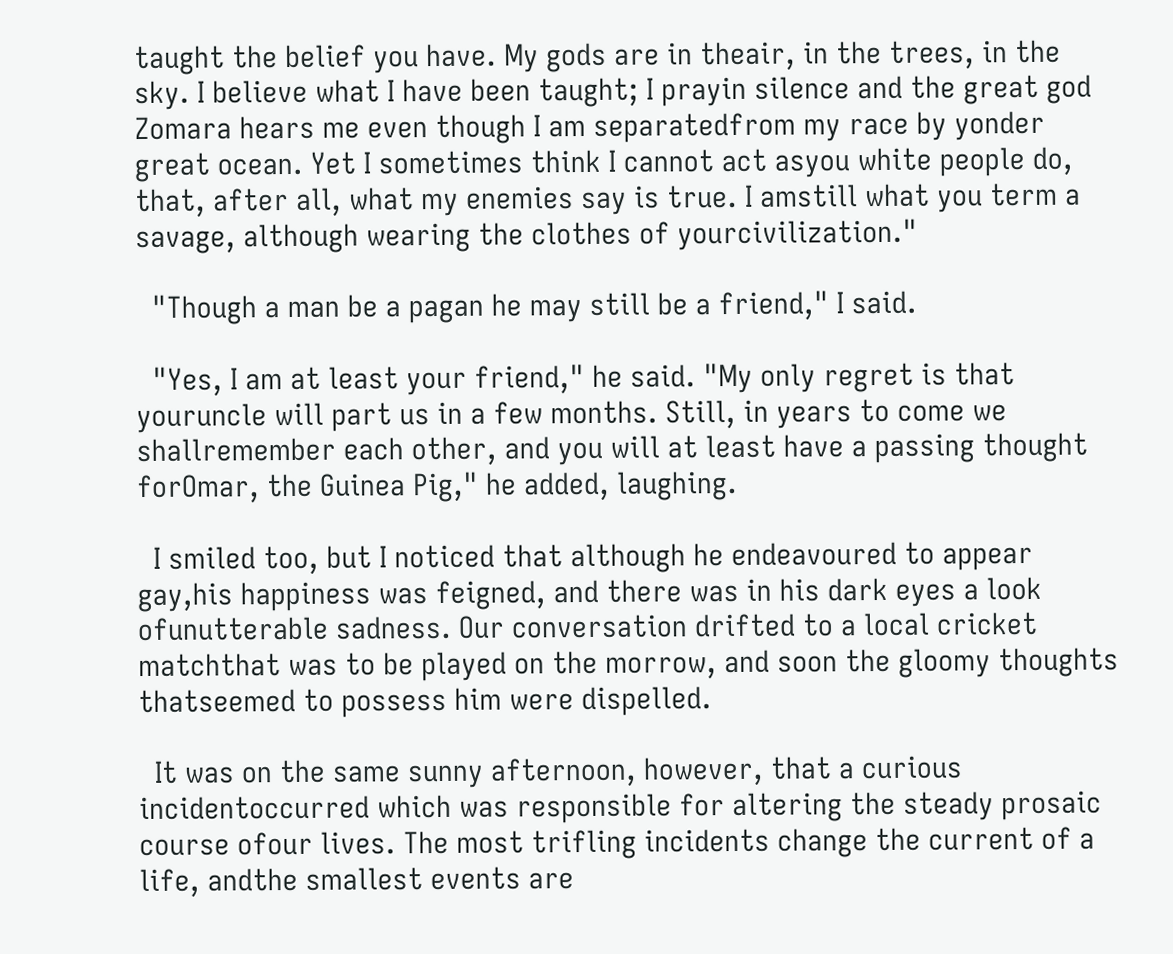taught the belief you have. My gods are in theair, in the trees, in the sky. I believe what I have been taught; I prayin silence and the great god Zomara hears me even though I am separatedfrom my race by yonder great ocean. Yet I sometimes think I cannot act asyou white people do, that, after all, what my enemies say is true. I amstill what you term a savage, although wearing the clothes of yourcivilization."

  "Though a man be a pagan he may still be a friend," I said.

  "Yes, I am at least your friend," he said. "My only regret is that youruncle will part us in a few months. Still, in years to come we shallremember each other, and you will at least have a passing thought forOmar, the Guinea Pig," he added, laughing.

  I smiled too, but I noticed that although he endeavoured to appear gay,his happiness was feigned, and there was in his dark eyes a look ofunutterable sadness. Our conversation drifted to a local cricket matchthat was to be played on the morrow, and soon the gloomy thoughts thatseemed to possess him were dispelled.

  It was on the same sunny afternoon, however, that a curious incidentoccurred which was responsible for altering the steady prosaic course ofour lives. The most trifling incidents change the current of a life, andthe smallest events are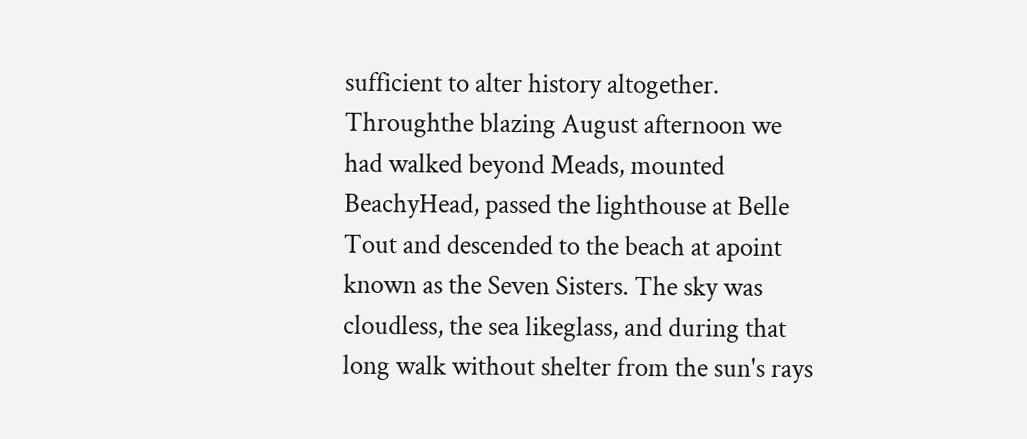sufficient to alter history altogether. Throughthe blazing August afternoon we had walked beyond Meads, mounted BeachyHead, passed the lighthouse at Belle Tout and descended to the beach at apoint known as the Seven Sisters. The sky was cloudless, the sea likeglass, and during that long walk without shelter from the sun's rays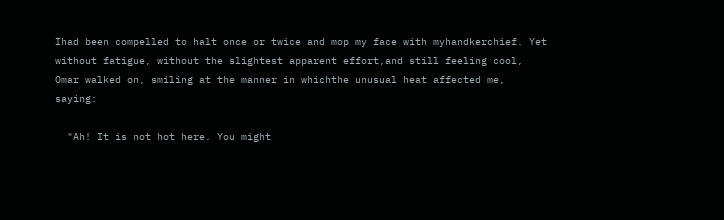Ihad been compelled to halt once or twice and mop my face with myhandkerchief. Yet without fatigue, without the slightest apparent effort,and still feeling cool, Omar walked on, smiling at the manner in whichthe unusual heat affected me, saying:

  "Ah! It is not hot here. You might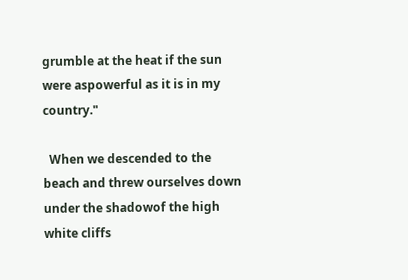grumble at the heat if the sun were aspowerful as it is in my country."

  When we descended to the beach and threw ourselves down under the shadowof the high white cliffs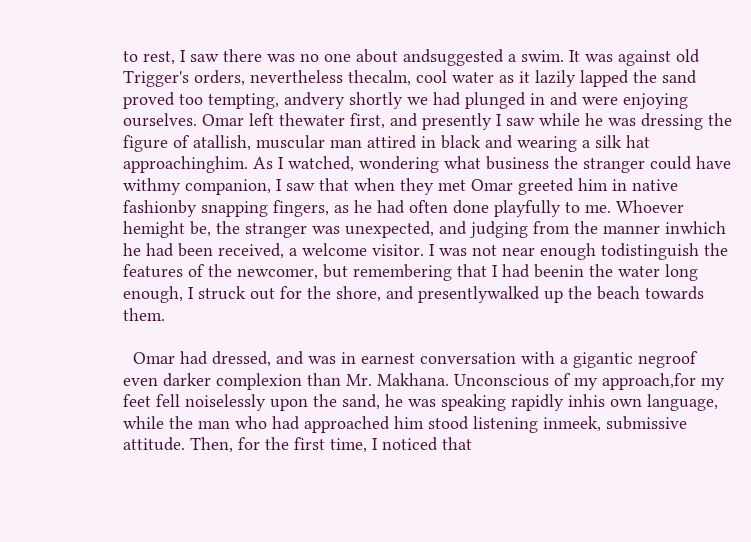to rest, I saw there was no one about andsuggested a swim. It was against old Trigger's orders, nevertheless thecalm, cool water as it lazily lapped the sand proved too tempting, andvery shortly we had plunged in and were enjoying ourselves. Omar left thewater first, and presently I saw while he was dressing the figure of atallish, muscular man attired in black and wearing a silk hat approachinghim. As I watched, wondering what business the stranger could have withmy companion, I saw that when they met Omar greeted him in native fashionby snapping fingers, as he had often done playfully to me. Whoever hemight be, the stranger was unexpected, and judging from the manner inwhich he had been received, a welcome visitor. I was not near enough todistinguish the features of the newcomer, but remembering that I had beenin the water long enough, I struck out for the shore, and presentlywalked up the beach towards them.

  Omar had dressed, and was in earnest conversation with a gigantic negroof even darker complexion than Mr. Makhana. Unconscious of my approach,for my feet fell noiselessly upon the sand, he was speaking rapidly inhis own language, while the man who had approached him stood listening inmeek, submissive attitude. Then, for the first time, I noticed that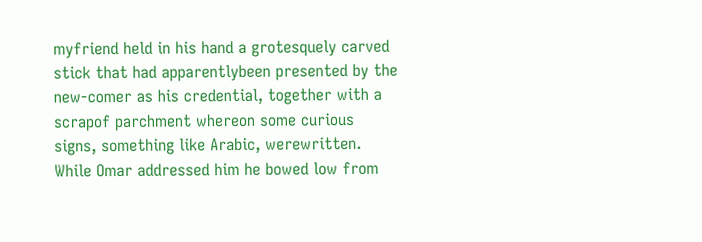myfriend held in his hand a grotesquely carved stick that had apparentlybeen presented by the new-comer as his credential, together with a scrapof parchment whereon some curious signs, something like Arabic, werewritten. While Omar addressed him he bowed low from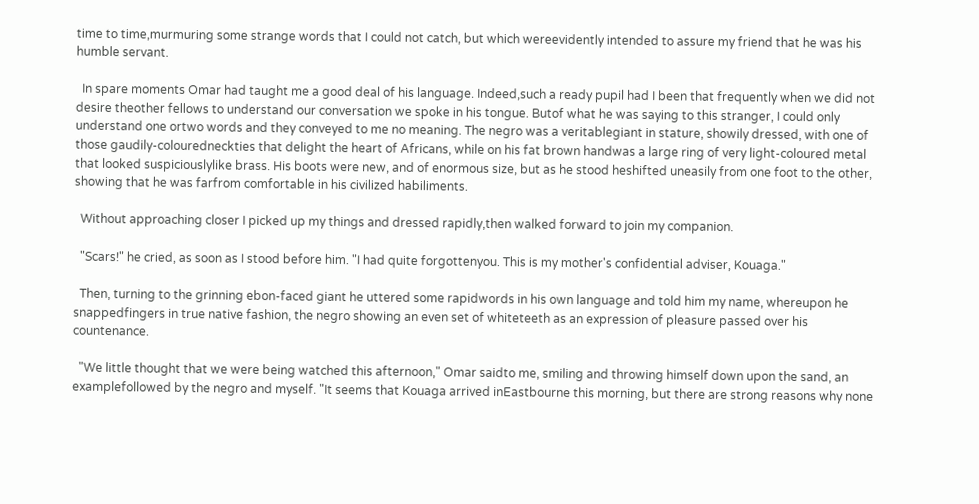time to time,murmuring some strange words that I could not catch, but which wereevidently intended to assure my friend that he was his humble servant.

  In spare moments Omar had taught me a good deal of his language. Indeed,such a ready pupil had I been that frequently when we did not desire theother fellows to understand our conversation we spoke in his tongue. Butof what he was saying to this stranger, I could only understand one ortwo words and they conveyed to me no meaning. The negro was a veritablegiant in stature, showily dressed, with one of those gaudily-colouredneckties that delight the heart of Africans, while on his fat brown handwas a large ring of very light-coloured metal that looked suspiciouslylike brass. His boots were new, and of enormous size, but as he stood heshifted uneasily from one foot to the other, showing that he was farfrom comfortable in his civilized habiliments.

  Without approaching closer I picked up my things and dressed rapidly,then walked forward to join my companion.

  "Scars!" he cried, as soon as I stood before him. "I had quite forgottenyou. This is my mother's confidential adviser, Kouaga."

  Then, turning to the grinning ebon-faced giant he uttered some rapidwords in his own language and told him my name, whereupon he snappedfingers in true native fashion, the negro showing an even set of whiteteeth as an expression of pleasure passed over his countenance.

  "We little thought that we were being watched this afternoon," Omar saidto me, smiling and throwing himself down upon the sand, an examplefollowed by the negro and myself. "It seems that Kouaga arrived inEastbourne this morning, but there are strong reasons why none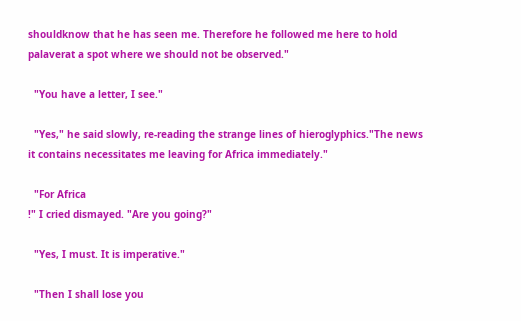shouldknow that he has seen me. Therefore he followed me here to hold palaverat a spot where we should not be observed."

  "You have a letter, I see."

  "Yes," he said slowly, re-reading the strange lines of hieroglyphics."The news it contains necessitates me leaving for Africa immediately."

  "For Africa
!" I cried dismayed. "Are you going?"

  "Yes, I must. It is imperative."

  "Then I shall lose you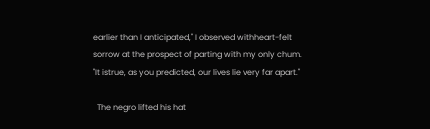earlier than I anticipated," I observed withheart-felt sorrow at the prospect of parting with my only chum. "It istrue, as you predicted, our lives lie very far apart."

  The negro lifted his hat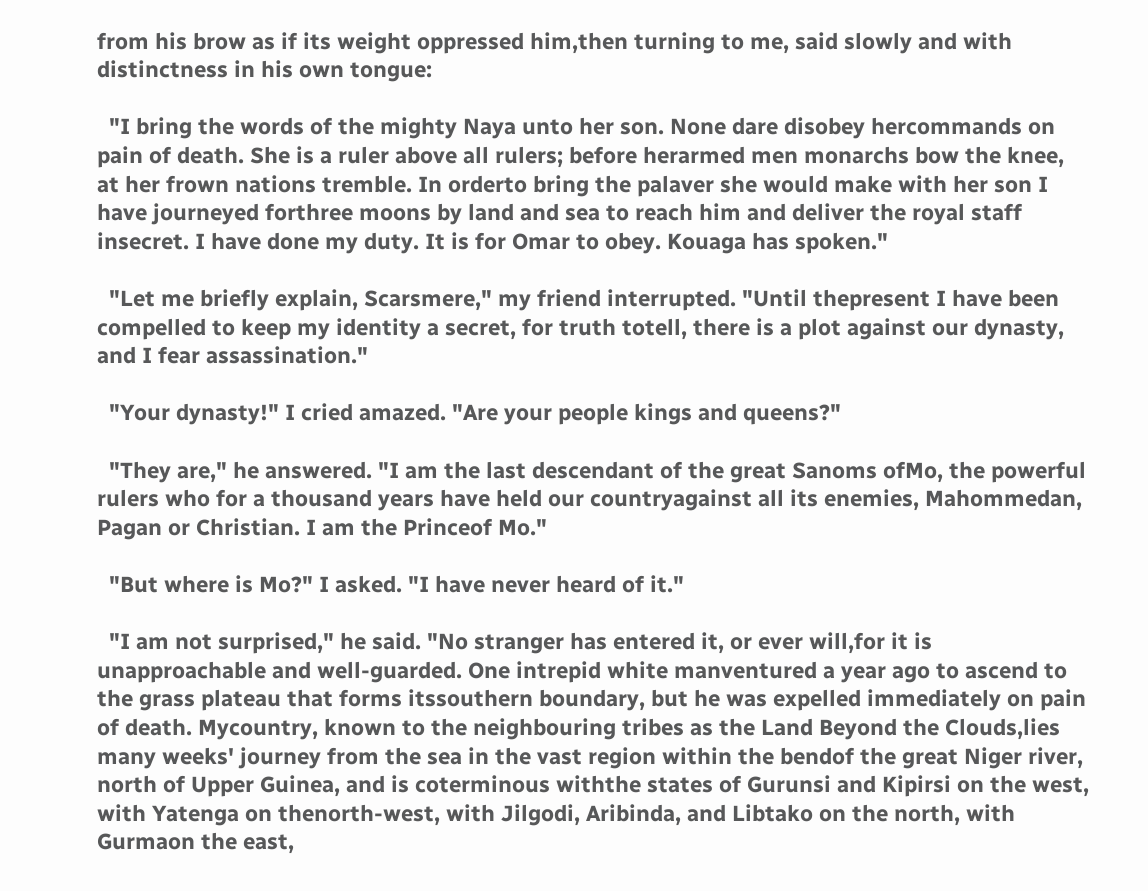from his brow as if its weight oppressed him,then turning to me, said slowly and with distinctness in his own tongue:

  "I bring the words of the mighty Naya unto her son. None dare disobey hercommands on pain of death. She is a ruler above all rulers; before herarmed men monarchs bow the knee, at her frown nations tremble. In orderto bring the palaver she would make with her son I have journeyed forthree moons by land and sea to reach him and deliver the royal staff insecret. I have done my duty. It is for Omar to obey. Kouaga has spoken."

  "Let me briefly explain, Scarsmere," my friend interrupted. "Until thepresent I have been compelled to keep my identity a secret, for truth totell, there is a plot against our dynasty, and I fear assassination."

  "Your dynasty!" I cried amazed. "Are your people kings and queens?"

  "They are," he answered. "I am the last descendant of the great Sanoms ofMo, the powerful rulers who for a thousand years have held our countryagainst all its enemies, Mahommedan, Pagan or Christian. I am the Princeof Mo."

  "But where is Mo?" I asked. "I have never heard of it."

  "I am not surprised," he said. "No stranger has entered it, or ever will,for it is unapproachable and well-guarded. One intrepid white manventured a year ago to ascend to the grass plateau that forms itssouthern boundary, but he was expelled immediately on pain of death. Mycountry, known to the neighbouring tribes as the Land Beyond the Clouds,lies many weeks' journey from the sea in the vast region within the bendof the great Niger river, north of Upper Guinea, and is coterminous withthe states of Gurunsi and Kipirsi on the west, with Yatenga on thenorth-west, with Jilgodi, Aribinda, and Libtako on the north, with Gurmaon the east,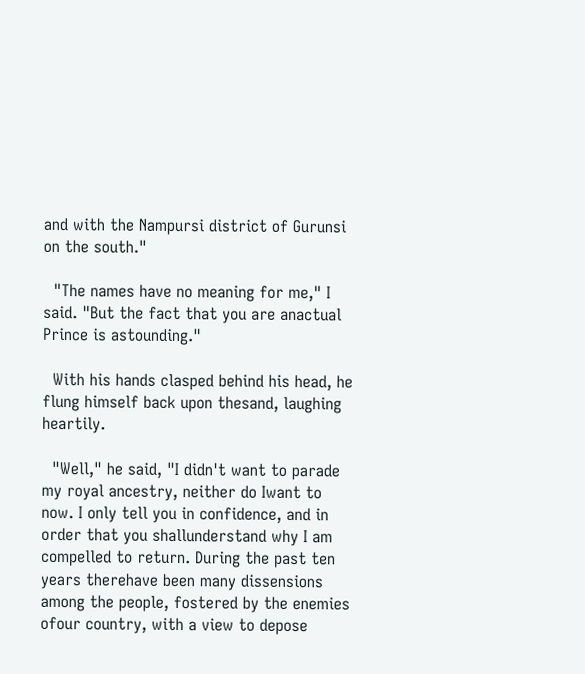and with the Nampursi district of Gurunsi on the south."

  "The names have no meaning for me," I said. "But the fact that you are anactual Prince is astounding."

  With his hands clasped behind his head, he flung himself back upon thesand, laughing heartily.

  "Well," he said, "I didn't want to parade my royal ancestry, neither do Iwant to now. I only tell you in confidence, and in order that you shallunderstand why I am compelled to return. During the past ten years therehave been many dissensions among the people, fostered by the enemies ofour country, with a view to depose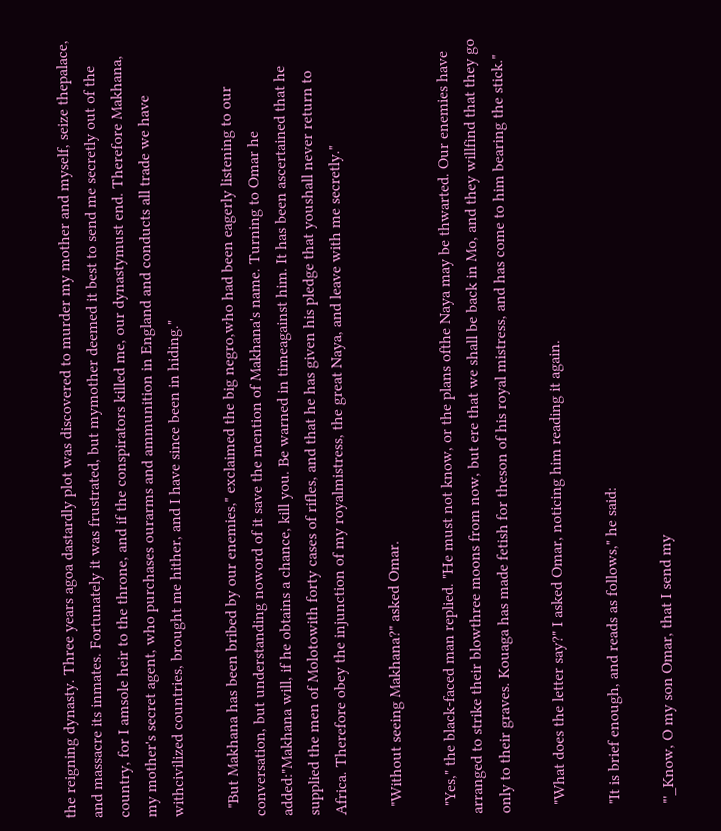the reigning dynasty. Three years agoa dastardly plot was discovered to murder my mother and myself, seize thepalace, and massacre its inmates. Fortunately it was frustrated, but mymother deemed it best to send me secretly out of the country, for I amsole heir to the throne, and if the conspirators killed me, our dynastymust end. Therefore Makhana, my mother's secret agent, who purchases ourarms and ammunition in England and conducts all trade we have withcivilized countries, brought me hither, and I have since been in hiding."

  "But Makhana has been bribed by our enemies," exclaimed the big negro,who had been eagerly listening to our conversation, but understanding noword of it save the mention of Makhana's name. Turning to Omar he added:"Makhana will, if he obtains a chance, kill you. Be warned in timeagainst him. It has been ascertained that he supplied the men of Molotowith forty cases of rifles, and that he has given his pledge that youshall never return to Africa. Therefore obey the injunction of my royalmistress, the great Naya, and leave with me secretly."

  "Without seeing Makhana?" asked Omar.

  "Yes," the black-faced man replied. "He must not know, or the plans ofthe Naya may be thwarted. Our enemies have arranged to strike their blowthree moons from now, but ere that we shall be back in Mo, and they willfind that they go only to their graves. Kouaga has made fetish for theson of his royal mistress, and has come to him bearing the stick."

  "What does the letter say?" I asked Omar, noticing him reading it again.

  "It is brief enough, and reads as follows," he said:

  "'_Know, O my son Omar, that I send my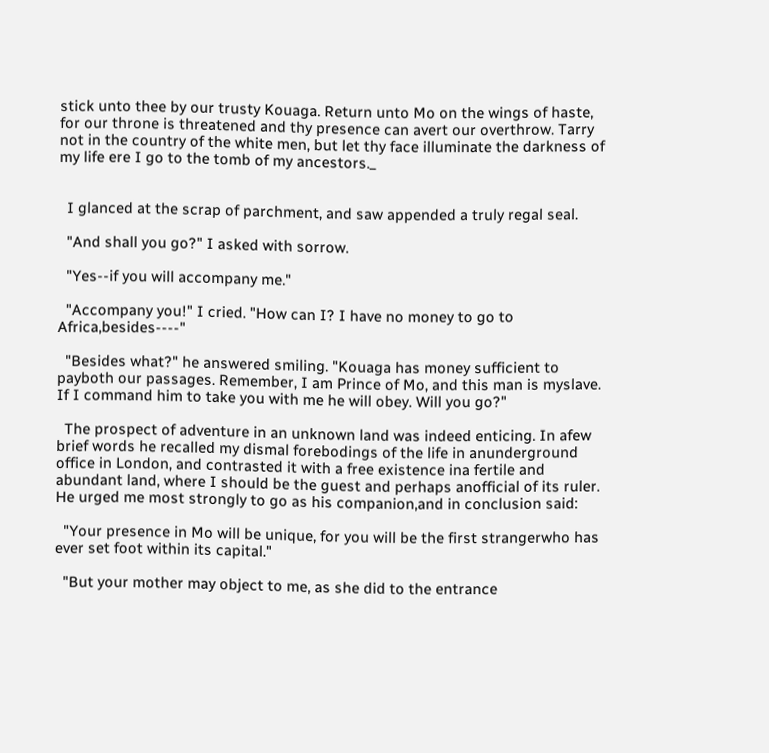stick unto thee by our trusty Kouaga. Return unto Mo on the wings of haste, for our throne is threatened and thy presence can avert our overthrow. Tarry not in the country of the white men, but let thy face illuminate the darkness of my life ere I go to the tomb of my ancestors._


  I glanced at the scrap of parchment, and saw appended a truly regal seal.

  "And shall you go?" I asked with sorrow.

  "Yes--if you will accompany me."

  "Accompany you!" I cried. "How can I? I have no money to go to Africa,besides----"

  "Besides what?" he answered smiling. "Kouaga has money sufficient to payboth our passages. Remember, I am Prince of Mo, and this man is myslave. If I command him to take you with me he will obey. Will you go?"

  The prospect of adventure in an unknown land was indeed enticing. In afew brief words he recalled my dismal forebodings of the life in anunderground office in London, and contrasted it with a free existence ina fertile and abundant land, where I should be the guest and perhaps anofficial of its ruler. He urged me most strongly to go as his companion,and in conclusion said:

  "Your presence in Mo will be unique, for you will be the first strangerwho has ever set foot within its capital."

  "But your mother may object to me, as she did to the entrance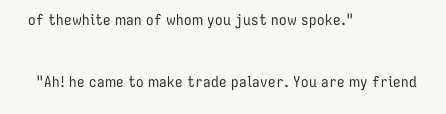of thewhite man of whom you just now spoke."

  "Ah! he came to make trade palaver. You are my friend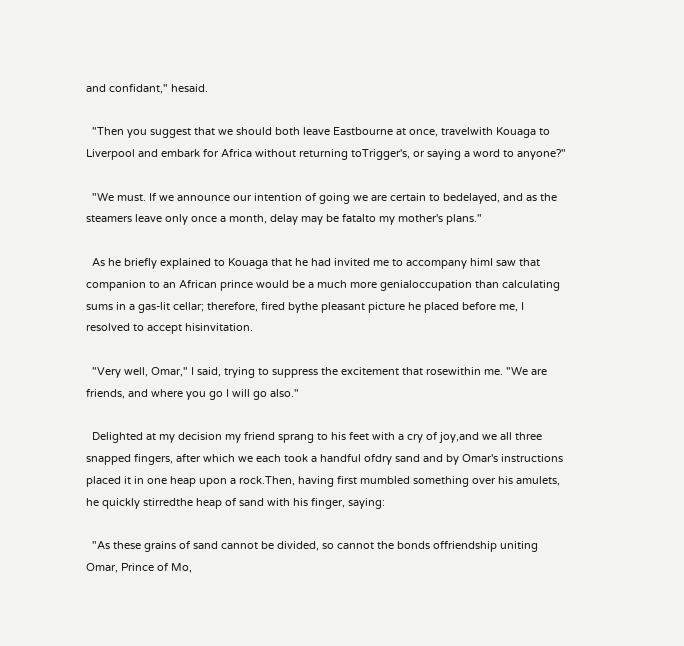and confidant," hesaid.

  "Then you suggest that we should both leave Eastbourne at once, travelwith Kouaga to Liverpool and embark for Africa without returning toTrigger's, or saying a word to anyone?"

  "We must. If we announce our intention of going we are certain to bedelayed, and as the steamers leave only once a month, delay may be fatalto my mother's plans."

  As he briefly explained to Kouaga that he had invited me to accompany himI saw that companion to an African prince would be a much more genialoccupation than calculating sums in a gas-lit cellar; therefore, fired bythe pleasant picture he placed before me, I resolved to accept hisinvitation.

  "Very well, Omar," I said, trying to suppress the excitement that rosewithin me. "We are friends, and where you go I will go also."

  Delighted at my decision my friend sprang to his feet with a cry of joy,and we all three snapped fingers, after which we each took a handful ofdry sand and by Omar's instructions placed it in one heap upon a rock.Then, having first mumbled something over his amulets, he quickly stirredthe heap of sand with his finger, saying:

  "As these grains of sand cannot be divided, so cannot the bonds offriendship uniting Omar, Prince of Mo,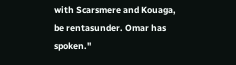with Scarsmere and Kouaga, be rentasunder. Omar has spoken."